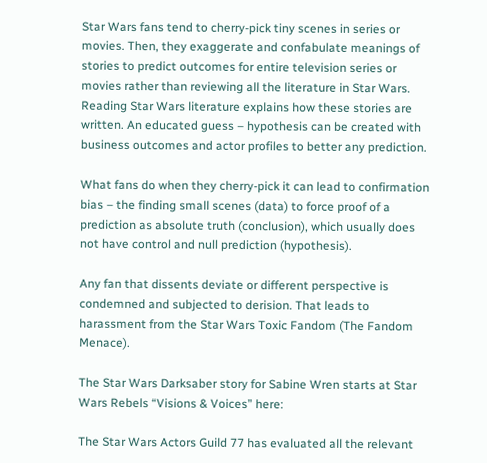Star Wars fans tend to cherry-pick tiny scenes in series or movies. Then, they exaggerate and confabulate meanings of stories to predict outcomes for entire television series or movies rather than reviewing all the literature in Star Wars. Reading Star Wars literature explains how these stories are written. An educated guess – hypothesis can be created with business outcomes and actor profiles to better any prediction.

What fans do when they cherry-pick it can lead to confirmation bias – the finding small scenes (data) to force proof of a prediction as absolute truth (conclusion), which usually does not have control and null prediction (hypothesis).

Any fan that dissents deviate or different perspective is condemned and subjected to derision. That leads to harassment from the Star Wars Toxic Fandom (The Fandom Menace).

The Star Wars Darksaber story for Sabine Wren starts at Star Wars Rebels “Visions & Voices” here:

The Star Wars Actors Guild 77 has evaluated all the relevant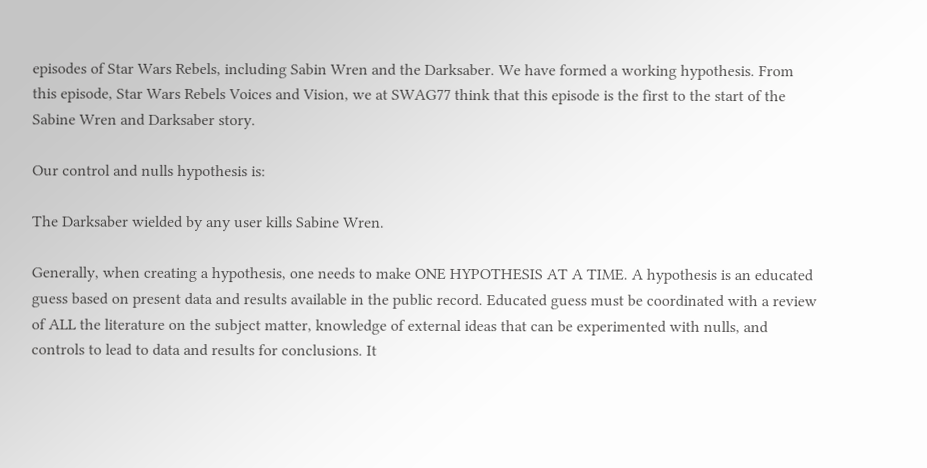episodes of Star Wars Rebels, including Sabin Wren and the Darksaber. We have formed a working hypothesis. From this episode, Star Wars Rebels Voices and Vision, we at SWAG77 think that this episode is the first to the start of the Sabine Wren and Darksaber story.

Our control and nulls hypothesis is:

The Darksaber wielded by any user kills Sabine Wren.

Generally, when creating a hypothesis, one needs to make ONE HYPOTHESIS AT A TIME. A hypothesis is an educated guess based on present data and results available in the public record. Educated guess must be coordinated with a review of ALL the literature on the subject matter, knowledge of external ideas that can be experimented with nulls, and controls to lead to data and results for conclusions. It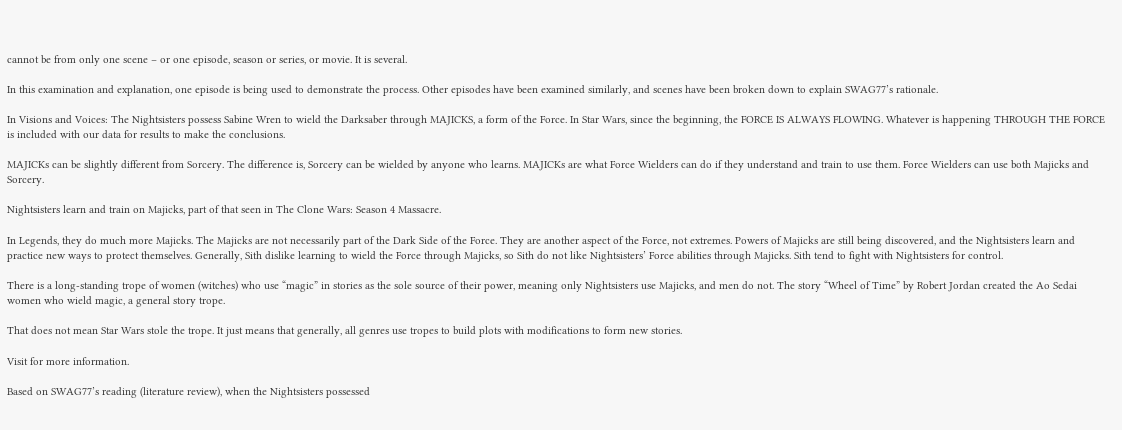cannot be from only one scene – or one episode, season or series, or movie. It is several.

In this examination and explanation, one episode is being used to demonstrate the process. Other episodes have been examined similarly, and scenes have been broken down to explain SWAG77’s rationale.

In Visions and Voices: The Nightsisters possess Sabine Wren to wield the Darksaber through MAJICKS, a form of the Force. In Star Wars, since the beginning, the FORCE IS ALWAYS FLOWING. Whatever is happening THROUGH THE FORCE is included with our data for results to make the conclusions.

MAJICKs can be slightly different from Sorcery. The difference is, Sorcery can be wielded by anyone who learns. MAJICKs are what Force Wielders can do if they understand and train to use them. Force Wielders can use both Majicks and Sorcery.

Nightsisters learn and train on Majicks, part of that seen in The Clone Wars: Season 4 Massacre.

In Legends, they do much more Majicks. The Majicks are not necessarily part of the Dark Side of the Force. They are another aspect of the Force, not extremes. Powers of Majicks are still being discovered, and the Nightsisters learn and practice new ways to protect themselves. Generally, Sith dislike learning to wield the Force through Majicks, so Sith do not like Nightsisters’ Force abilities through Majicks. Sith tend to fight with Nightsisters for control.

There is a long-standing trope of women (witches) who use “magic” in stories as the sole source of their power, meaning only Nightsisters use Majicks, and men do not. The story “Wheel of Time” by Robert Jordan created the Ao Sedai women who wield magic, a general story trope.

That does not mean Star Wars stole the trope. It just means that generally, all genres use tropes to build plots with modifications to form new stories.

Visit for more information.

Based on SWAG77’s reading (literature review), when the Nightsisters possessed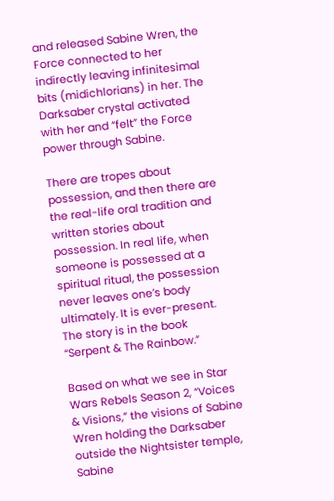and released Sabine Wren, the Force connected to her indirectly leaving infinitesimal bits (midichlorians) in her. The Darksaber crystal activated with her and “felt” the Force power through Sabine.

There are tropes about possession, and then there are the real-life oral tradition and written stories about possession. In real life, when someone is possessed at a spiritual ritual, the possession never leaves one’s body ultimately. It is ever-present. The story is in the book “Serpent & The Rainbow.”

Based on what we see in Star Wars Rebels Season 2, “Voices & Visions,” the visions of Sabine Wren holding the Darksaber outside the Nightsister temple, Sabine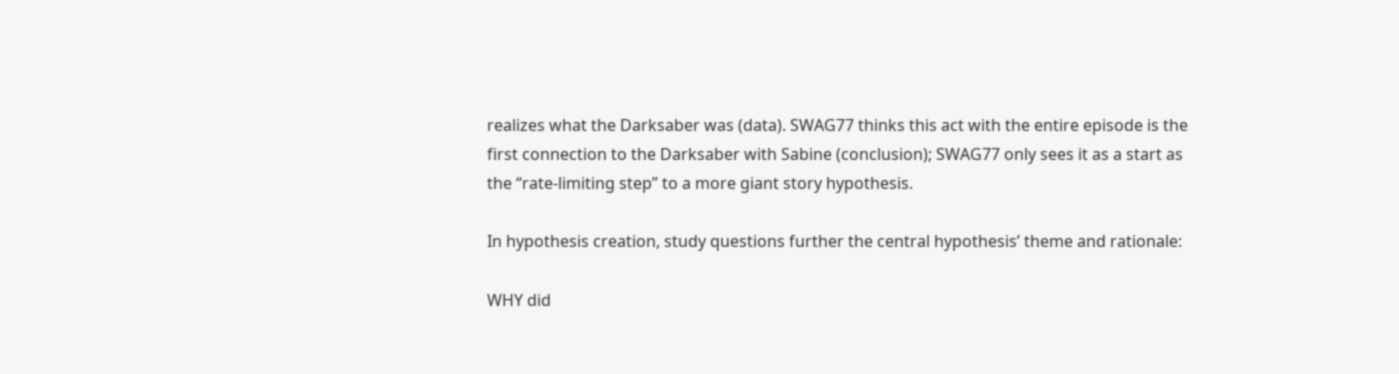realizes what the Darksaber was (data). SWAG77 thinks this act with the entire episode is the first connection to the Darksaber with Sabine (conclusion); SWAG77 only sees it as a start as the “rate-limiting step” to a more giant story hypothesis.

In hypothesis creation, study questions further the central hypothesis’ theme and rationale:

WHY did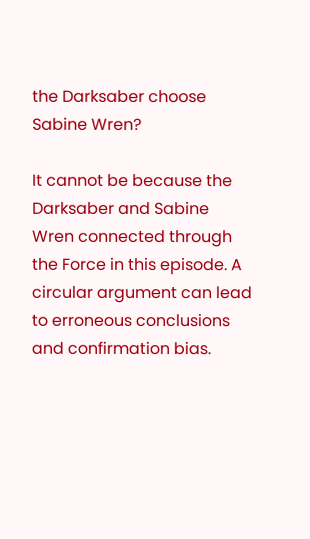the Darksaber choose Sabine Wren?

It cannot be because the Darksaber and Sabine Wren connected through the Force in this episode. A circular argument can lead to erroneous conclusions and confirmation bias.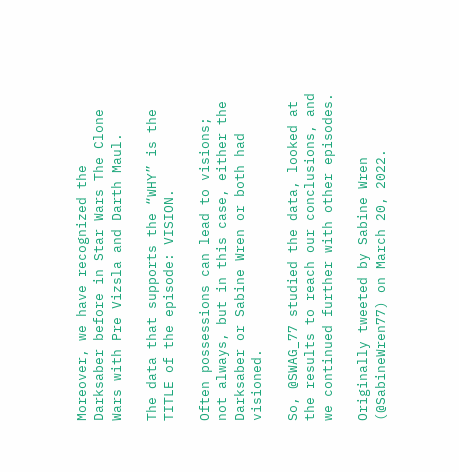Moreover, we have recognized the Darksaber before in Star Wars The Clone Wars with Pre Vizsla and Darth Maul.

The data that supports the “WHY” is the TITLE of the episode: VISION.

Often possessions can lead to visions; not always, but in this case, either the Darksaber or Sabine Wren or both had visioned.

So, @SWAG_77 studied the data, looked at the results to reach our conclusions, and we continued further with other episodes.

Originally tweeted by Sabine Wren (@SabineWren77) on March 20, 2022.